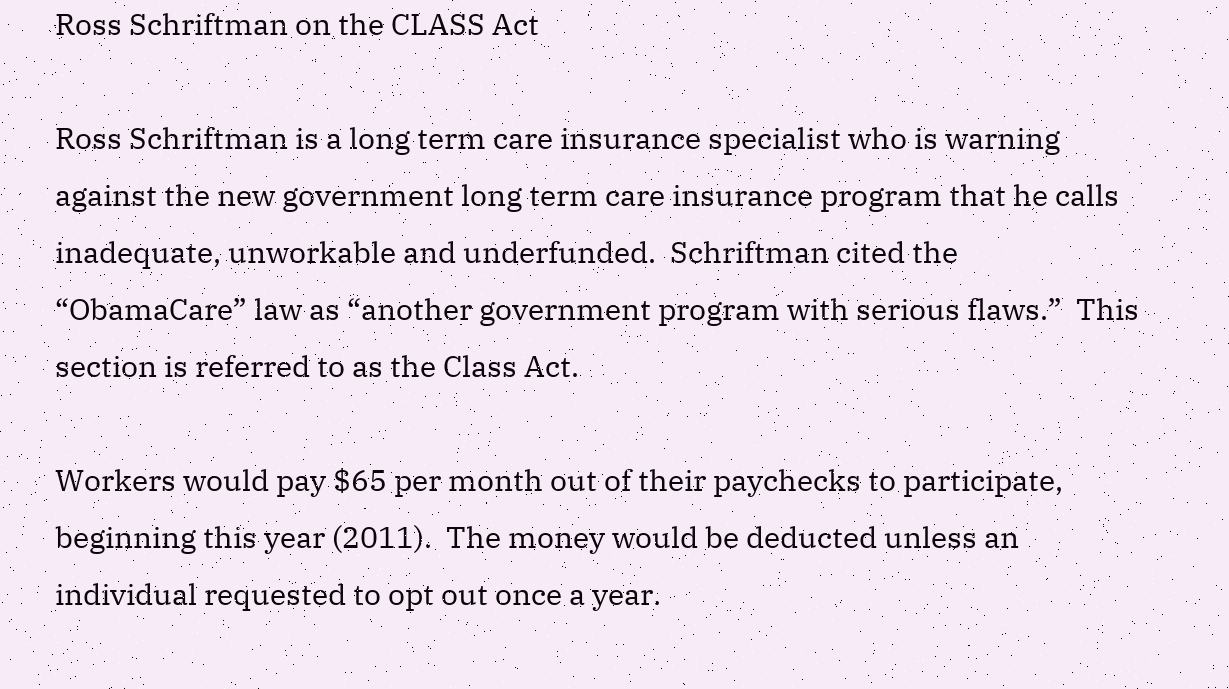Ross Schriftman on the CLASS Act

Ross Schriftman is a long term care insurance specialist who is warning against the new government long term care insurance program that he calls inadequate, unworkable and underfunded.  Schriftman cited the “ObamaCare” law as “another government program with serious flaws.”  This section is referred to as the Class Act.

Workers would pay $65 per month out of their paychecks to participate, beginning this year (2011).  The money would be deducted unless an individual requested to opt out once a year.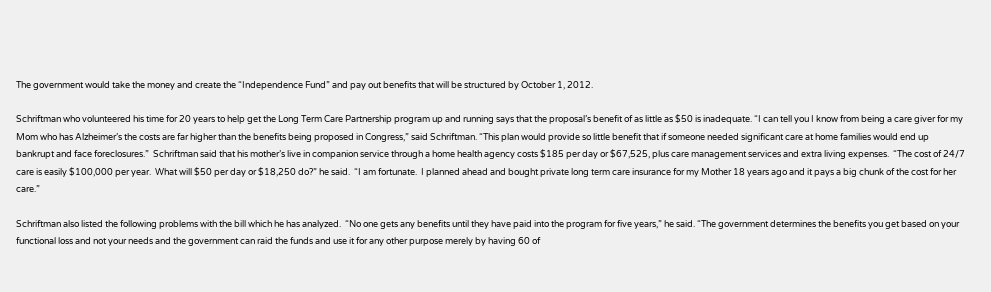The government would take the money and create the “Independence Fund” and pay out benefits that will be structured by October 1, 2012.

Schriftman who volunteered his time for 20 years to help get the Long Term Care Partnership program up and running says that the proposal’s benefit of as little as $50 is inadequate. “I can tell you I know from being a care giver for my Mom who has Alzheimer’s the costs are far higher than the benefits being proposed in Congress,” said Schriftman. “This plan would provide so little benefit that if someone needed significant care at home families would end up bankrupt and face foreclosures.”  Schriftman said that his mother’s live in companion service through a home health agency costs $185 per day or $67,525, plus care management services and extra living expenses.  “The cost of 24/7 care is easily $100,000 per year.  What will $50 per day or $18,250 do?” he said.  “I am fortunate.  I planned ahead and bought private long term care insurance for my Mother 18 years ago and it pays a big chunk of the cost for her care.”

Schriftman also listed the following problems with the bill which he has analyzed.  “No one gets any benefits until they have paid into the program for five years,” he said. “The government determines the benefits you get based on your functional loss and not your needs and the government can raid the funds and use it for any other purpose merely by having 60 of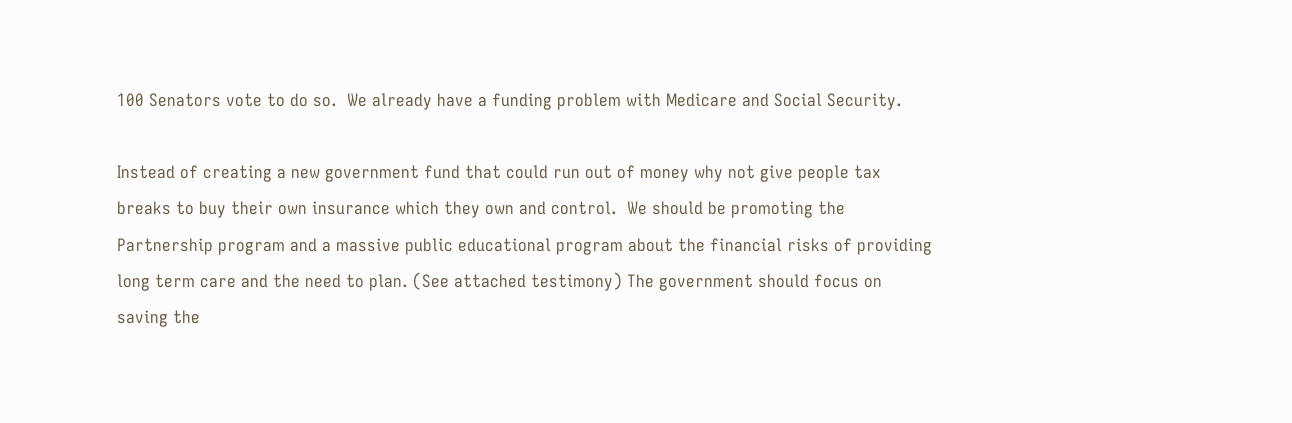100 Senators vote to do so.  We already have a funding problem with Medicare and Social Security.

Instead of creating a new government fund that could run out of money why not give people tax breaks to buy their own insurance which they own and control.  We should be promoting the Partnership program and a massive public educational program about the financial risks of providing long term care and the need to plan. (See attached testimony) The government should focus on saving the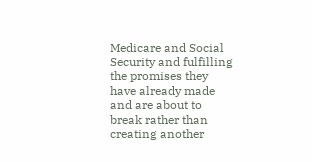Medicare and Social Security and fulfilling the promises they have already made and are about to break rather than creating another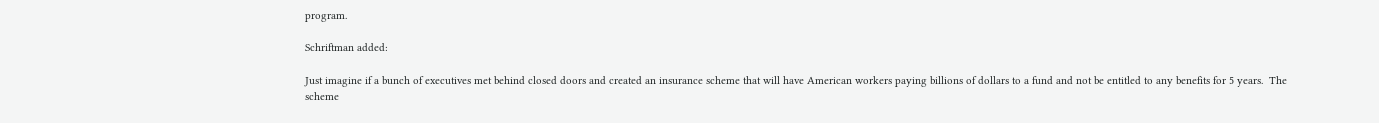program.

Schriftman added:

Just imagine if a bunch of executives met behind closed doors and created an insurance scheme that will have American workers paying billions of dollars to a fund and not be entitled to any benefits for 5 years.  The scheme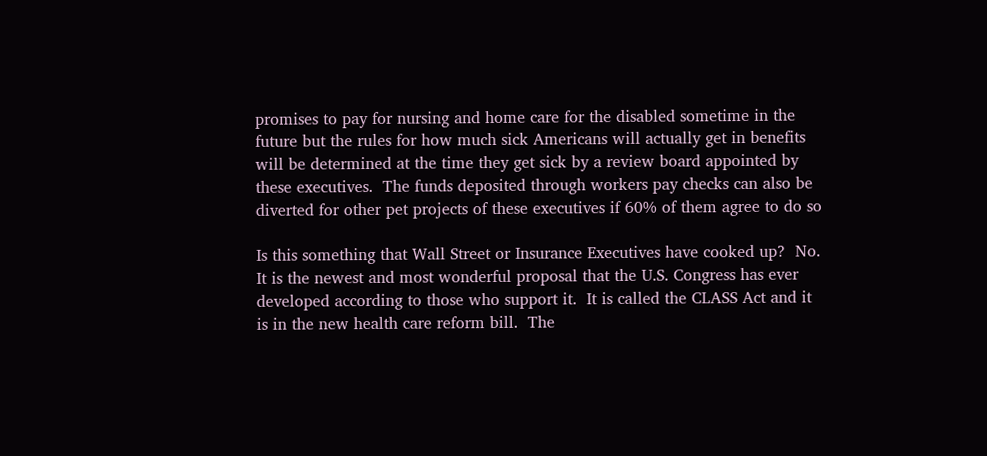promises to pay for nursing and home care for the disabled sometime in the future but the rules for how much sick Americans will actually get in benefits will be determined at the time they get sick by a review board appointed by these executives.  The funds deposited through workers pay checks can also be diverted for other pet projects of these executives if 60% of them agree to do so

Is this something that Wall Street or Insurance Executives have cooked up?  No.  It is the newest and most wonderful proposal that the U.S. Congress has ever developed according to those who support it.  It is called the CLASS Act and it is in the new health care reform bill.  The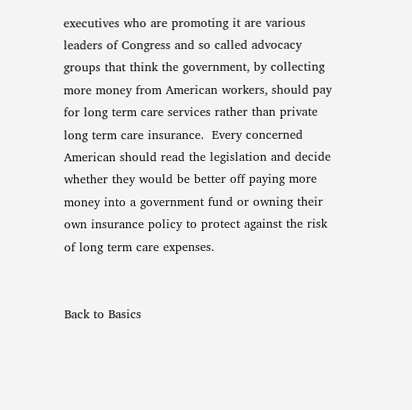executives who are promoting it are various leaders of Congress and so called advocacy groups that think the government, by collecting more money from American workers, should pay for long term care services rather than private long term care insurance.  Every concerned American should read the legislation and decide whether they would be better off paying more money into a government fund or owning their own insurance policy to protect against the risk of long term care expenses.


Back to Basics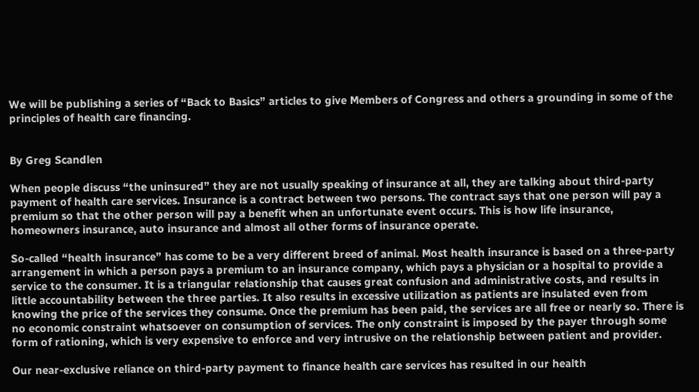We will be publishing a series of “Back to Basics” articles to give Members of Congress and others a grounding in some of the principles of health care financing.


By Greg Scandlen

When people discuss “the uninsured” they are not usually speaking of insurance at all, they are talking about third-party payment of health care services. Insurance is a contract between two persons. The contract says that one person will pay a premium so that the other person will pay a benefit when an unfortunate event occurs. This is how life insurance, homeowners insurance, auto insurance and almost all other forms of insurance operate.

So-called “health insurance” has come to be a very different breed of animal. Most health insurance is based on a three-party arrangement in which a person pays a premium to an insurance company, which pays a physician or a hospital to provide a service to the consumer. It is a triangular relationship that causes great confusion and administrative costs, and results in little accountability between the three parties. It also results in excessive utilization as patients are insulated even from knowing the price of the services they consume. Once the premium has been paid, the services are all free or nearly so. There is no economic constraint whatsoever on consumption of services. The only constraint is imposed by the payer through some form of rationing, which is very expensive to enforce and very intrusive on the relationship between patient and provider.

Our near-exclusive reliance on third-party payment to finance health care services has resulted in our health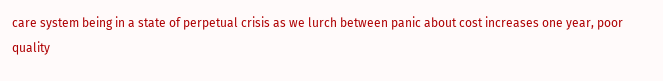care system being in a state of perpetual crisis as we lurch between panic about cost increases one year, poor quality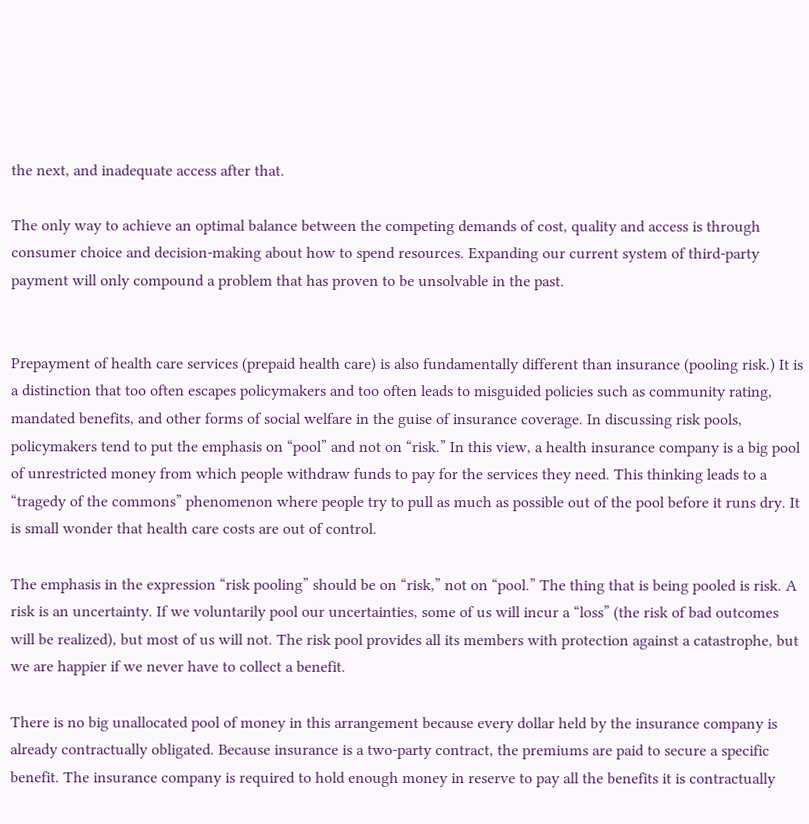the next, and inadequate access after that.

The only way to achieve an optimal balance between the competing demands of cost, quality and access is through consumer choice and decision-making about how to spend resources. Expanding our current system of third-party payment will only compound a problem that has proven to be unsolvable in the past.


Prepayment of health care services (prepaid health care) is also fundamentally different than insurance (pooling risk.) It is a distinction that too often escapes policymakers and too often leads to misguided policies such as community rating, mandated benefits, and other forms of social welfare in the guise of insurance coverage. In discussing risk pools, policymakers tend to put the emphasis on “pool” and not on “risk.” In this view, a health insurance company is a big pool of unrestricted money from which people withdraw funds to pay for the services they need. This thinking leads to a “tragedy of the commons” phenomenon where people try to pull as much as possible out of the pool before it runs dry. It is small wonder that health care costs are out of control.

The emphasis in the expression “risk pooling” should be on “risk,” not on “pool.” The thing that is being pooled is risk. A risk is an uncertainty. If we voluntarily pool our uncertainties, some of us will incur a “loss” (the risk of bad outcomes will be realized), but most of us will not. The risk pool provides all its members with protection against a catastrophe, but we are happier if we never have to collect a benefit.

There is no big unallocated pool of money in this arrangement because every dollar held by the insurance company is already contractually obligated. Because insurance is a two-party contract, the premiums are paid to secure a specific benefit. The insurance company is required to hold enough money in reserve to pay all the benefits it is contractually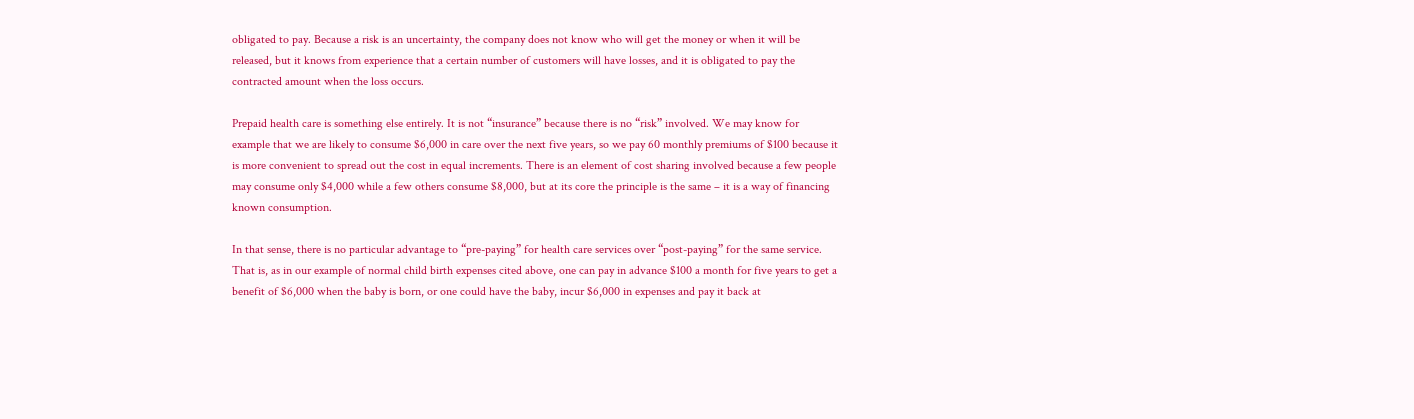obligated to pay. Because a risk is an uncertainty, the company does not know who will get the money or when it will be released, but it knows from experience that a certain number of customers will have losses, and it is obligated to pay the contracted amount when the loss occurs.

Prepaid health care is something else entirely. It is not “insurance” because there is no “risk” involved. We may know for example that we are likely to consume $6,000 in care over the next five years, so we pay 60 monthly premiums of $100 because it is more convenient to spread out the cost in equal increments. There is an element of cost sharing involved because a few people may consume only $4,000 while a few others consume $8,000, but at its core the principle is the same – it is a way of financing known consumption.

In that sense, there is no particular advantage to “pre-paying” for health care services over “post-paying” for the same service. That is, as in our example of normal child birth expenses cited above, one can pay in advance $100 a month for five years to get a benefit of $6,000 when the baby is born, or one could have the baby, incur $6,000 in expenses and pay it back at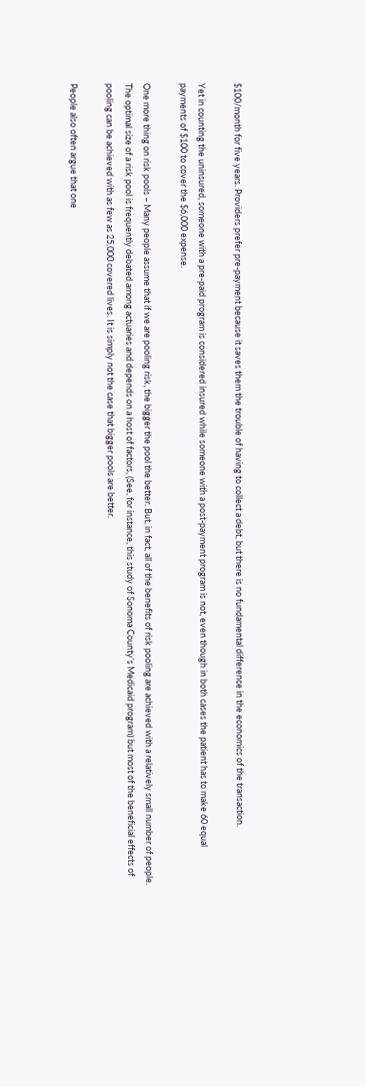$100/month for five years. Providers prefer pre-payment because it saves them the trouble of having to collect a debt, but there is no fundamental difference in the economics of the transaction.

Yet in counting the uninsured, someone with a pre-paid program is considered insured while someone with a post-payment program is not, even though in both cases the patient has to make 60 equal payments of $100 to cover the $6,000 expense.

One more thing on risk pools – Many people assume that if we are pooling risk, the bigger the pool the better. But, in fact, all of the benefits of risk pooling are achieved with a relatively small number of people. The optimal size of a risk pool is frequently debated among actuaries and depends on a host of factors, (See, for instance, this study of Sonoma County’s Medicaid program) but most of the beneficial effects of pooling can be achieved with as few as 25,000 covered lives. It is simply not the case that bigger pools are better.

People also often argue that one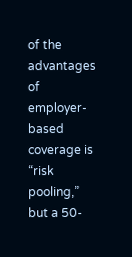of the advantages of employer-based coverage is “risk pooling,” but a 50-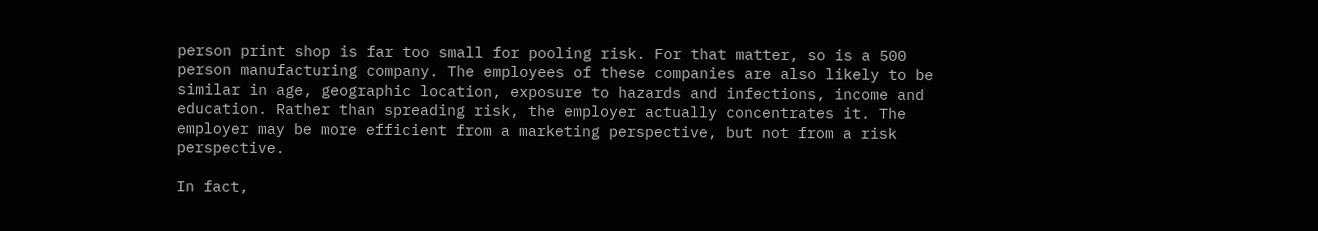person print shop is far too small for pooling risk. For that matter, so is a 500 person manufacturing company. The employees of these companies are also likely to be similar in age, geographic location, exposure to hazards and infections, income and education. Rather than spreading risk, the employer actually concentrates it. The employer may be more efficient from a marketing perspective, but not from a risk perspective.

In fact,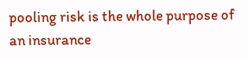pooling risk is the whole purpose of an insurance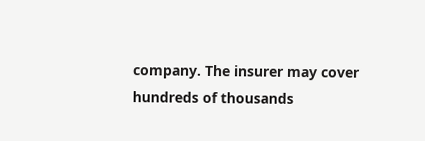company. The insurer may cover hundreds of thousands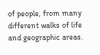of people, from many different walks of life and geographic areas.